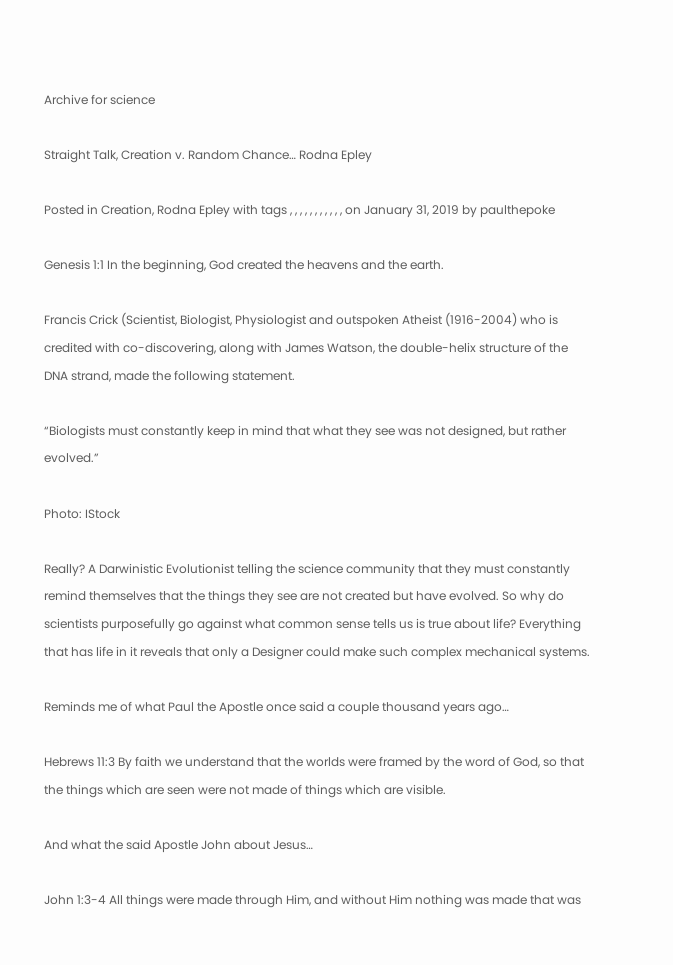Archive for science

Straight Talk, Creation v. Random Chance… Rodna Epley

Posted in Creation, Rodna Epley with tags , , , , , , , , , , , on January 31, 2019 by paulthepoke

Genesis 1:1 In the beginning, God created the heavens and the earth.

Francis Crick (Scientist, Biologist, Physiologist and outspoken Atheist (1916-2004) who is credited with co-discovering, along with James Watson, the double-helix structure of the DNA strand, made the following statement.

“Biologists must constantly keep in mind that what they see was not designed, but rather evolved.”

Photo: IStock

Really? A Darwinistic Evolutionist telling the science community that they must constantly remind themselves that the things they see are not created but have evolved. So why do scientists purposefully go against what common sense tells us is true about life? Everything that has life in it reveals that only a Designer could make such complex mechanical systems.

Reminds me of what Paul the Apostle once said a couple thousand years ago…

Hebrews 11:3 By faith we understand that the worlds were framed by the word of God, so that the things which are seen were not made of things which are visible.

And what the said Apostle John about Jesus…

John 1:3-4 All things were made through Him, and without Him nothing was made that was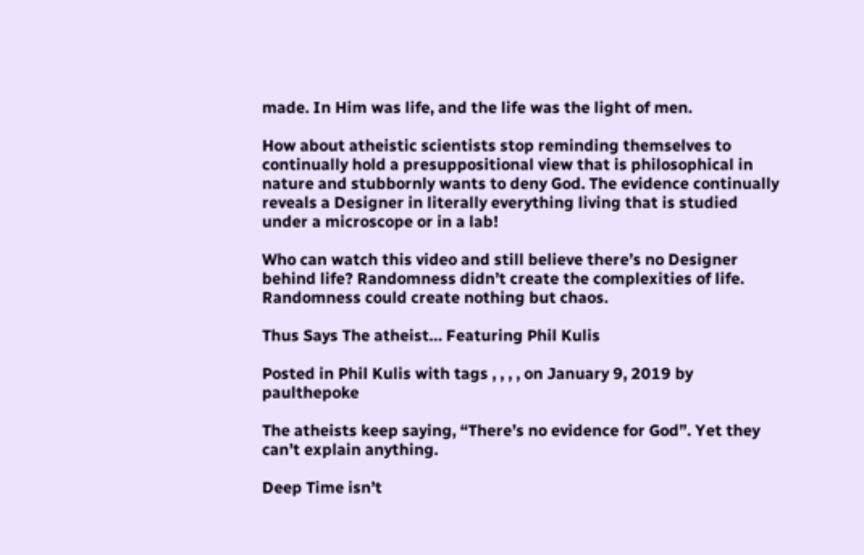made. In Him was life, and the life was the light of men.

How about atheistic scientists stop reminding themselves to continually hold a presuppositional view that is philosophical in nature and stubbornly wants to deny God. The evidence continually reveals a Designer in literally everything living that is studied under a microscope or in a lab!

Who can watch this video and still believe there’s no Designer behind life? Randomness didn’t create the complexities of life. Randomness could create nothing but chaos.

Thus Says The atheist… Featuring Phil Kulis

Posted in Phil Kulis with tags , , , , on January 9, 2019 by paulthepoke

The atheists keep saying, “There’s no evidence for God”. Yet they can’t explain anything.

Deep Time isn’t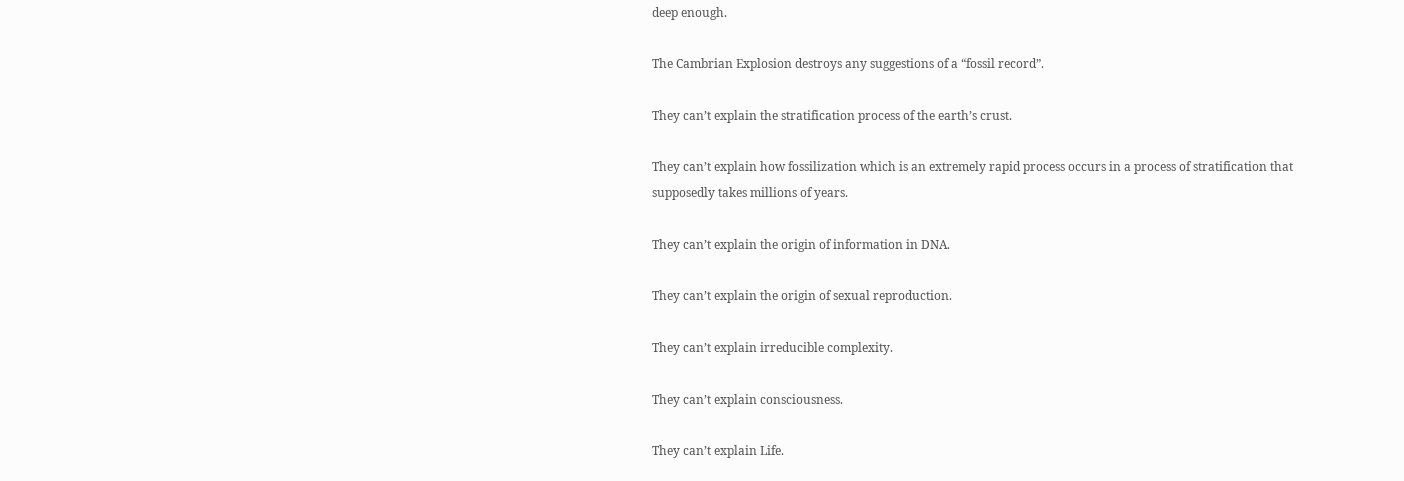deep enough.

The Cambrian Explosion destroys any suggestions of a “fossil record”.

They can’t explain the stratification process of the earth’s crust.

They can’t explain how fossilization which is an extremely rapid process occurs in a process of stratification that supposedly takes millions of years.

They can’t explain the origin of information in DNA.

They can’t explain the origin of sexual reproduction.

They can’t explain irreducible complexity.

They can’t explain consciousness.

They can’t explain Life.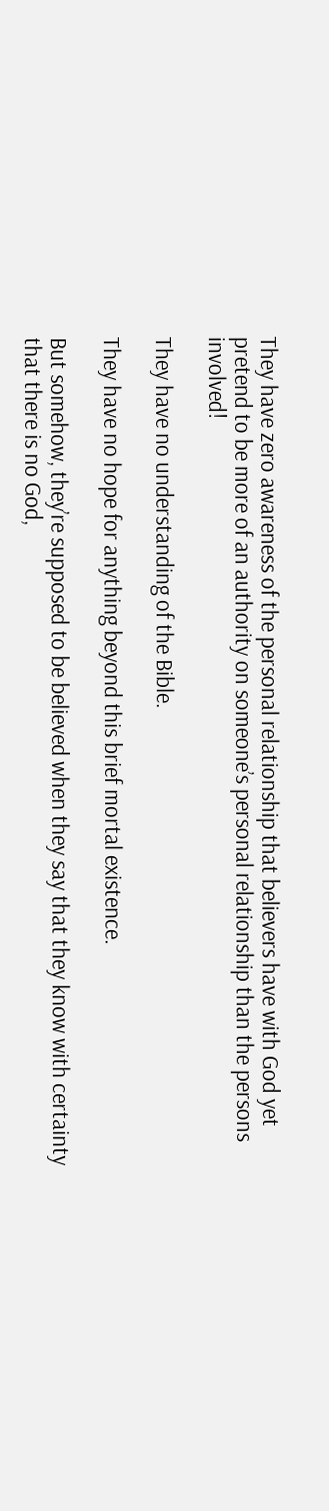They have zero awareness of the personal relationship that believers have with God yet pretend to be more of an authority on someone’s personal relationship than the persons involved!

They have no understanding of the Bible.

They have no hope for anything beyond this brief mortal existence.

But somehow, they’re supposed to be believed when they say that they know with certainty that there is no God,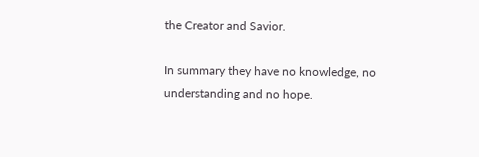the Creator and Savior.

In summary they have no knowledge, no understanding and no hope.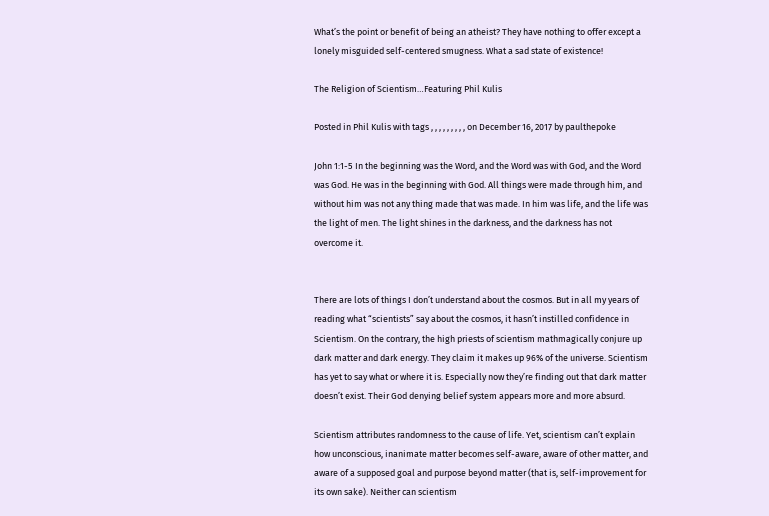What’s the point or benefit of being an atheist? They have nothing to offer except a lonely misguided self-centered smugness. What a sad state of existence!

The Religion of Scientism…Featuring Phil Kulis

Posted in Phil Kulis with tags , , , , , , , , , on December 16, 2017 by paulthepoke

John 1:1-5 In the beginning was the Word, and the Word was with God, and the Word was God. He was in the beginning with God. All things were made through him, and without him was not any thing made that was made. In him was life, and the life was the light of men. The light shines in the darkness, and the darkness has not overcome it.


There are lots of things I don’t understand about the cosmos. But in all my years of reading what “scientists” say about the cosmos, it hasn’t instilled confidence in Scientism. On the contrary, the high priests of scientism mathmagically conjure up dark matter and dark energy. They claim it makes up 96% of the universe. Scientism has yet to say what or where it is. Especially now they’re finding out that dark matter doesn’t exist. Their God denying belief system appears more and more absurd.

Scientism attributes randomness to the cause of life. Yet, scientism can’t explain how unconscious, inanimate matter becomes self-aware, aware of other matter, and aware of a supposed goal and purpose beyond matter (that is, self-improvement for its own sake). Neither can scientism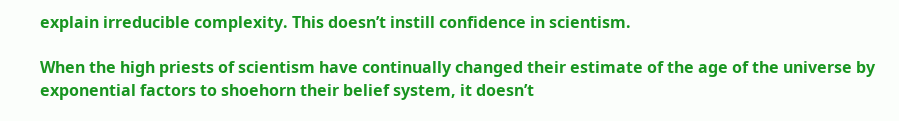explain irreducible complexity. This doesn’t instill confidence in scientism.

When the high priests of scientism have continually changed their estimate of the age of the universe by exponential factors to shoehorn their belief system, it doesn’t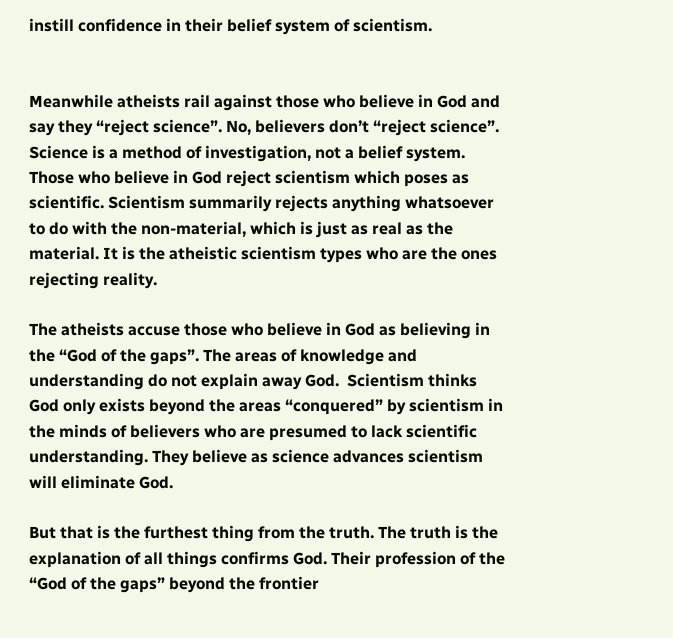instill confidence in their belief system of scientism.


Meanwhile atheists rail against those who believe in God and say they “reject science”. No, believers don’t “reject science”. Science is a method of investigation, not a belief system. Those who believe in God reject scientism which poses as scientific. Scientism summarily rejects anything whatsoever to do with the non-material, which is just as real as the material. It is the atheistic scientism types who are the ones rejecting reality.

The atheists accuse those who believe in God as believing in the “God of the gaps”. The areas of knowledge and understanding do not explain away God.  Scientism thinks God only exists beyond the areas “conquered” by scientism in the minds of believers who are presumed to lack scientific understanding. They believe as science advances scientism will eliminate God.

But that is the furthest thing from the truth. The truth is the explanation of all things confirms God. Their profession of the “God of the gaps” beyond the frontier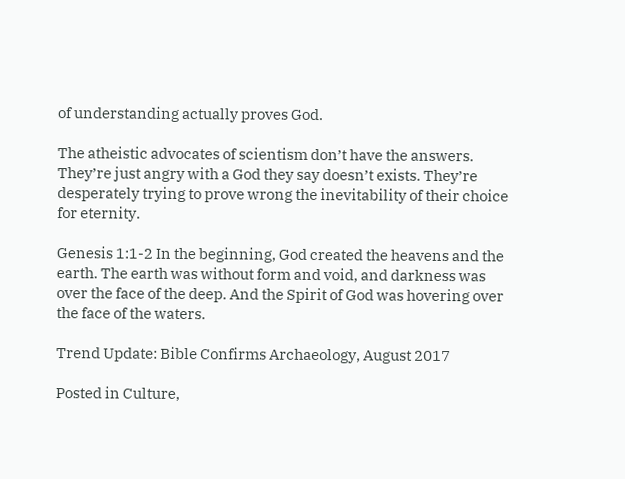of understanding actually proves God.

The atheistic advocates of scientism don’t have the answers. They’re just angry with a God they say doesn’t exists. They’re desperately trying to prove wrong the inevitability of their choice for eternity.

Genesis 1:1-2 In the beginning, God created the heavens and the earth. The earth was without form and void, and darkness was over the face of the deep. And the Spirit of God was hovering over the face of the waters.

Trend Update: Bible Confirms Archaeology, August 2017

Posted in Culture,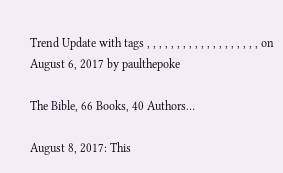Trend Update with tags , , , , , , , , , , , , , , , , , , , on August 6, 2017 by paulthepoke

The Bible, 66 Books, 40 Authors…

August 8, 2017: This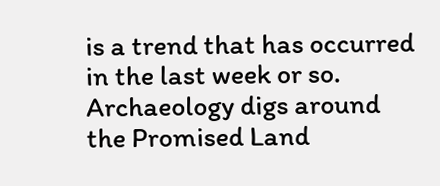is a trend that has occurred in the last week or so. Archaeology digs around the Promised Land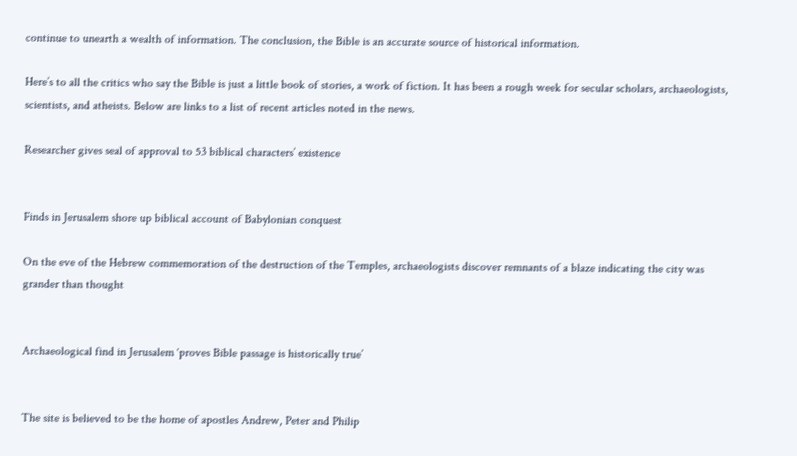continue to unearth a wealth of information. The conclusion, the Bible is an accurate source of historical information.

Here’s to all the critics who say the Bible is just a little book of stories, a work of fiction. It has been a rough week for secular scholars, archaeologists, scientists, and atheists. Below are links to a list of recent articles noted in the news.

Researcher gives seal of approval to 53 biblical characters’ existence


Finds in Jerusalem shore up biblical account of Babylonian conquest

On the eve of the Hebrew commemoration of the destruction of the Temples, archaeologists discover remnants of a blaze indicating the city was grander than thought


Archaeological find in Jerusalem ‘proves Bible passage is historically true’


The site is believed to be the home of apostles Andrew, Peter and Philip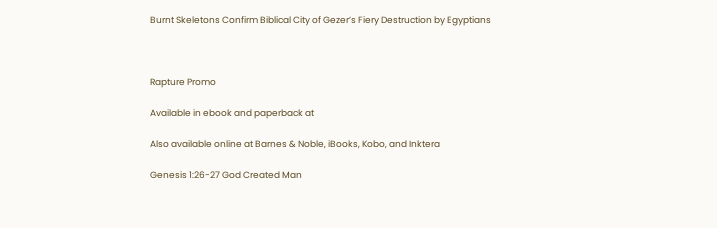Burnt Skeletons Confirm Biblical City of Gezer’s Fiery Destruction by Egyptians



Rapture Promo

Available in ebook and paperback at

Also available online at Barnes & Noble, iBooks, Kobo, and Inktera

Genesis 1:26-27 God Created Man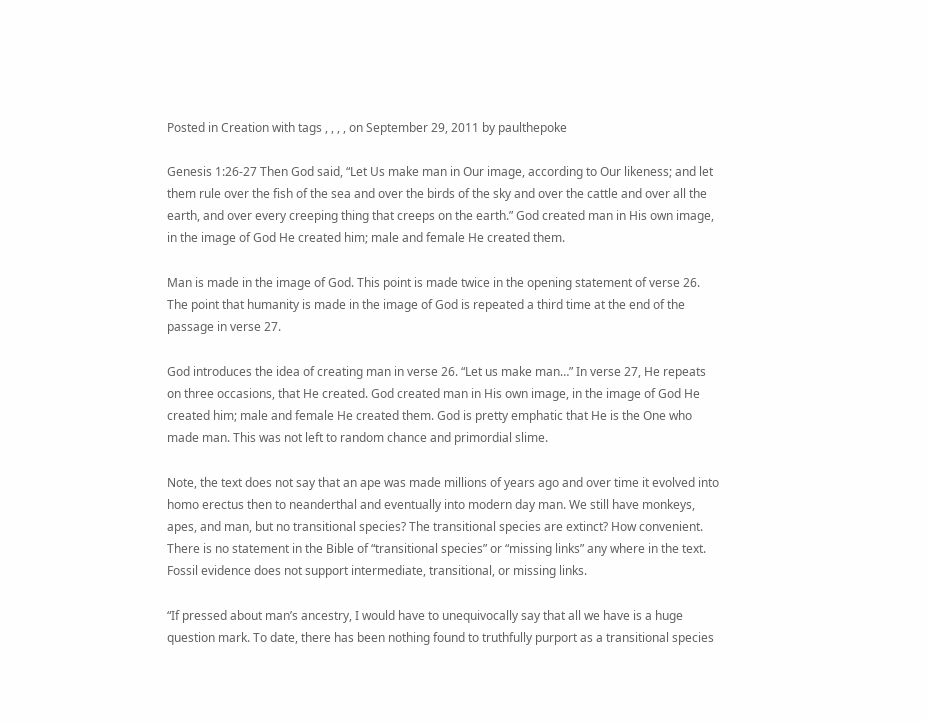Posted in Creation with tags , , , , on September 29, 2011 by paulthepoke

Genesis 1:26-27 Then God said, “Let Us make man in Our image, according to Our likeness; and let them rule over the fish of the sea and over the birds of the sky and over the cattle and over all the earth, and over every creeping thing that creeps on the earth.” God created man in His own image, in the image of God He created him; male and female He created them.

Man is made in the image of God. This point is made twice in the opening statement of verse 26. The point that humanity is made in the image of God is repeated a third time at the end of the passage in verse 27.

God introduces the idea of creating man in verse 26. “Let us make man…” In verse 27, He repeats on three occasions, that He created. God created man in His own image, in the image of God He created him; male and female He created them. God is pretty emphatic that He is the One who made man. This was not left to random chance and primordial slime.

Note, the text does not say that an ape was made millions of years ago and over time it evolved into homo erectus then to neanderthal and eventually into modern day man. We still have monkeys, apes, and man, but no transitional species? The transitional species are extinct? How convenient. There is no statement in the Bible of “transitional species” or “missing links” any where in the text. Fossil evidence does not support intermediate, transitional, or missing links.

“If pressed about man’s ancestry, I would have to unequivocally say that all we have is a huge question mark. To date, there has been nothing found to truthfully purport as a transitional species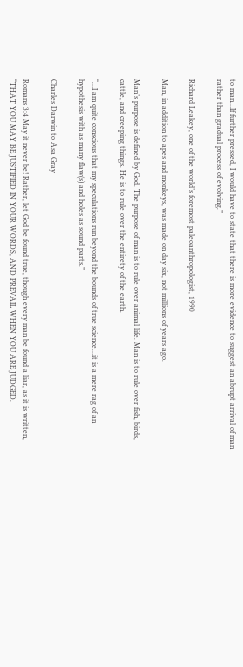to man…If further pressed, I would have to state that there is more evidence to suggest an abrupt arrival of man rather than gradual process of evolving.”

Richard Leakey, one of the world’s foremost paleoanthropologist, 1990

Man, in addition to apes and monkeys, was made on day six, not millions of years ago.

Man’s purpose is defined by God. The purpose of man is to rule over animal life. Man is to rule over fish, birds, cattle, and creeping things. He is to rule over the entirety of the earth.

“…I am quite conscious that my speculations run beyond the bounds of true science…it is a mere rag of an hypothesis with as many flaw(s) and holes as sound parts.”

Charles Darwin to Asa Gray

Romans 3:4 May it never be! Rather, let God be found true, though every man be found a liar, as it is written, “THAT YOU MAY BE JUSTIFIED IN YOUR WORDS, AND PREVAIL WHEN YOU ARE JUDGED.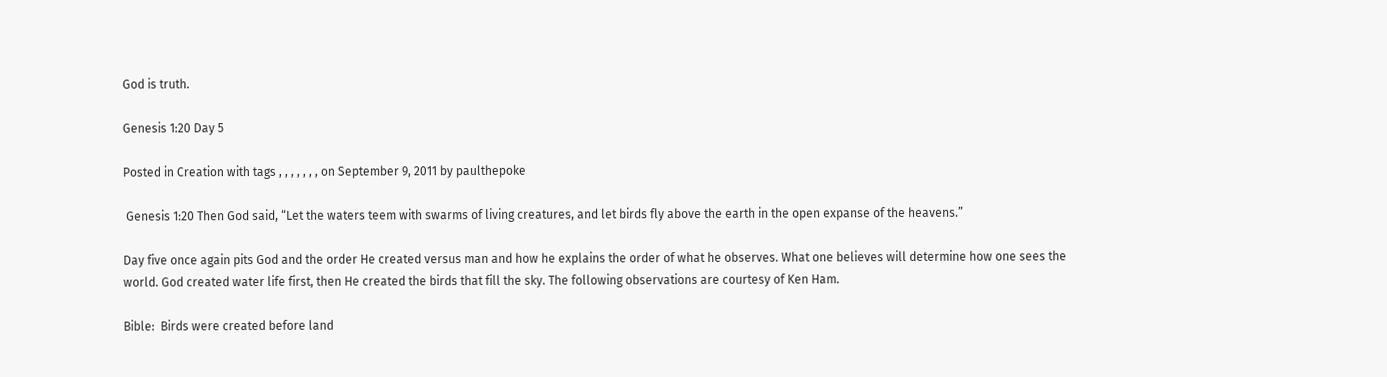God is truth.

Genesis 1:20 Day 5

Posted in Creation with tags , , , , , , , on September 9, 2011 by paulthepoke

 Genesis 1:20 Then God said, “Let the waters teem with swarms of living creatures, and let birds fly above the earth in the open expanse of the heavens.”

Day five once again pits God and the order He created versus man and how he explains the order of what he observes. What one believes will determine how one sees the world. God created water life first, then He created the birds that fill the sky. The following observations are courtesy of Ken Ham.

Bible:  Birds were created before land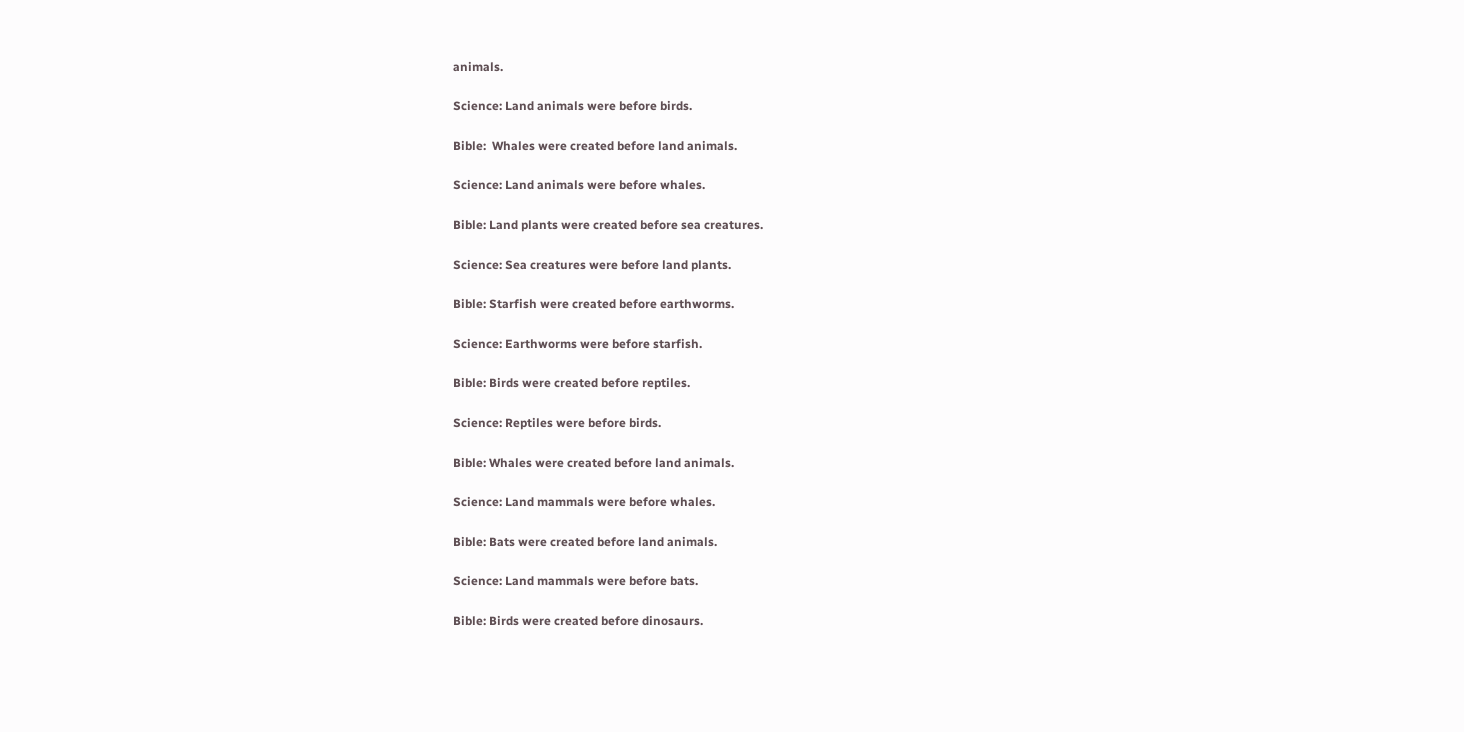animals.

Science: Land animals were before birds.

Bible:  Whales were created before land animals.

Science: Land animals were before whales.

Bible: Land plants were created before sea creatures.

Science: Sea creatures were before land plants.

Bible: Starfish were created before earthworms.

Science: Earthworms were before starfish.

Bible: Birds were created before reptiles.

Science: Reptiles were before birds.

Bible: Whales were created before land animals.

Science: Land mammals were before whales.

Bible: Bats were created before land animals.

Science: Land mammals were before bats.

Bible: Birds were created before dinosaurs.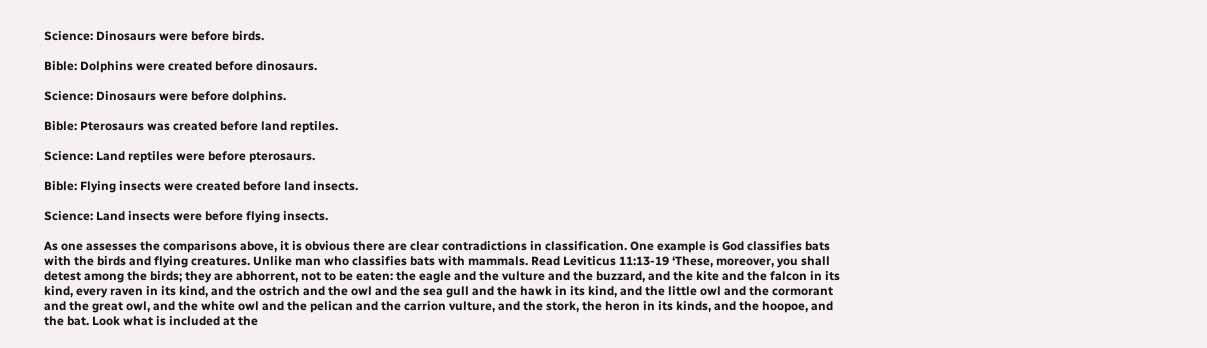Science: Dinosaurs were before birds.

Bible: Dolphins were created before dinosaurs.

Science: Dinosaurs were before dolphins.

Bible: Pterosaurs was created before land reptiles.

Science: Land reptiles were before pterosaurs.

Bible: Flying insects were created before land insects.

Science: Land insects were before flying insects.

As one assesses the comparisons above, it is obvious there are clear contradictions in classification. One example is God classifies bats with the birds and flying creatures. Unlike man who classifies bats with mammals. Read Leviticus 11:13-19 ‘These, moreover, you shall detest among the birds; they are abhorrent, not to be eaten: the eagle and the vulture and the buzzard, and the kite and the falcon in its kind, every raven in its kind, and the ostrich and the owl and the sea gull and the hawk in its kind, and the little owl and the cormorant and the great owl, and the white owl and the pelican and the carrion vulture, and the stork, the heron in its kinds, and the hoopoe, and the bat. Look what is included at the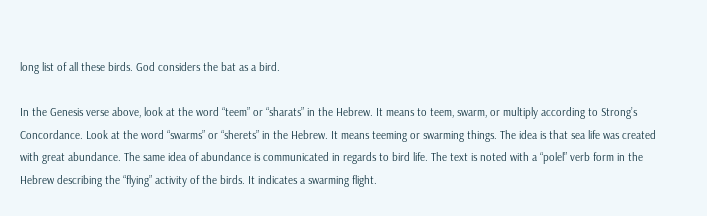long list of all these birds. God considers the bat as a bird.

In the Genesis verse above, look at the word “teem” or “sharats” in the Hebrew. It means to teem, swarm, or multiply according to Strong’s Concordance. Look at the word “swarms” or “sherets” in the Hebrew. It means teeming or swarming things. The idea is that sea life was created with great abundance. The same idea of abundance is communicated in regards to bird life. The text is noted with a “polel” verb form in the Hebrew describing the “flying” activity of the birds. It indicates a swarming flight.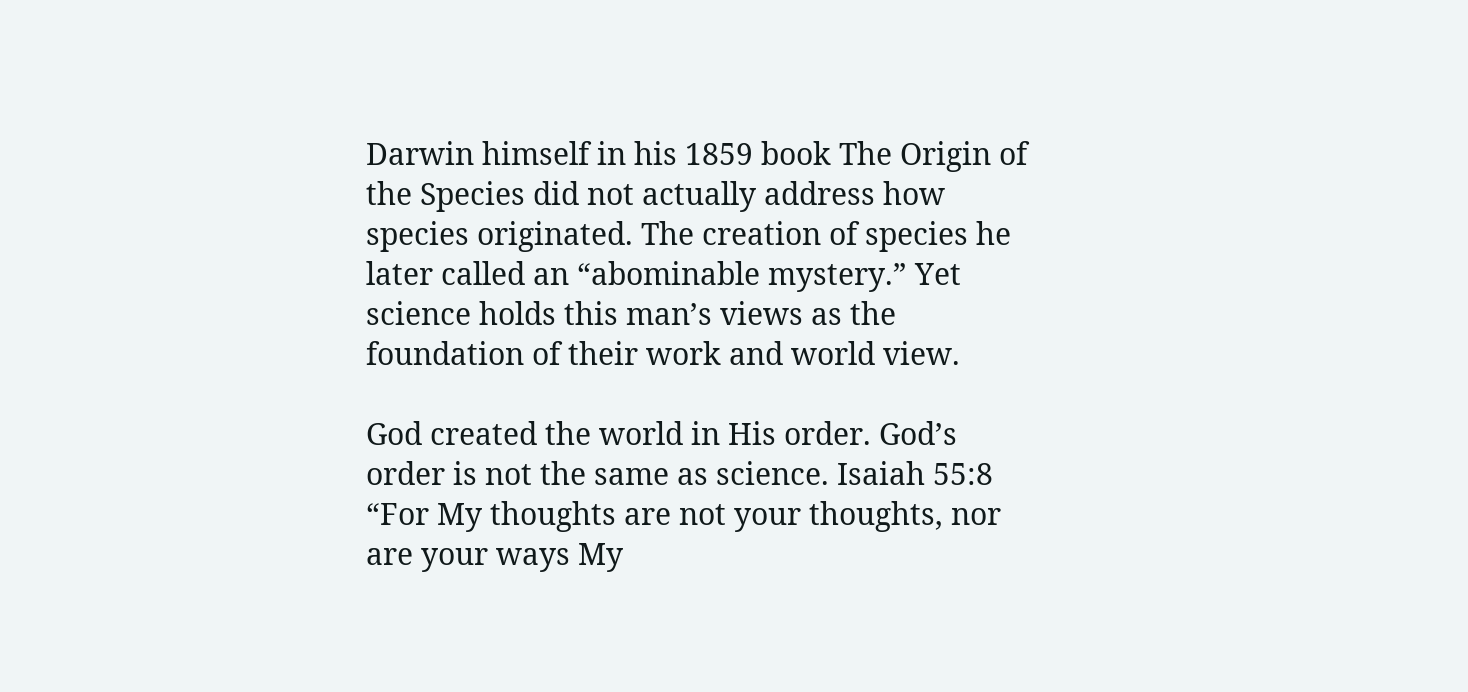Darwin himself in his 1859 book The Origin of the Species did not actually address how species originated. The creation of species he later called an “abominable mystery.” Yet science holds this man’s views as the foundation of their work and world view.

God created the world in His order. God’s order is not the same as science. Isaiah 55:8 “For My thoughts are not your thoughts, nor are your ways My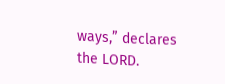ways,” declares the LORD.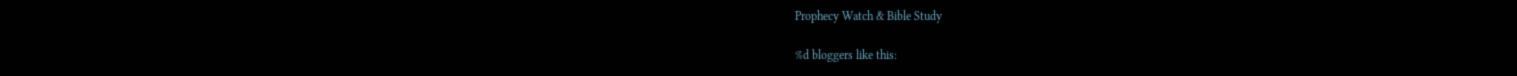Prophecy Watch & Bible Study

%d bloggers like this: